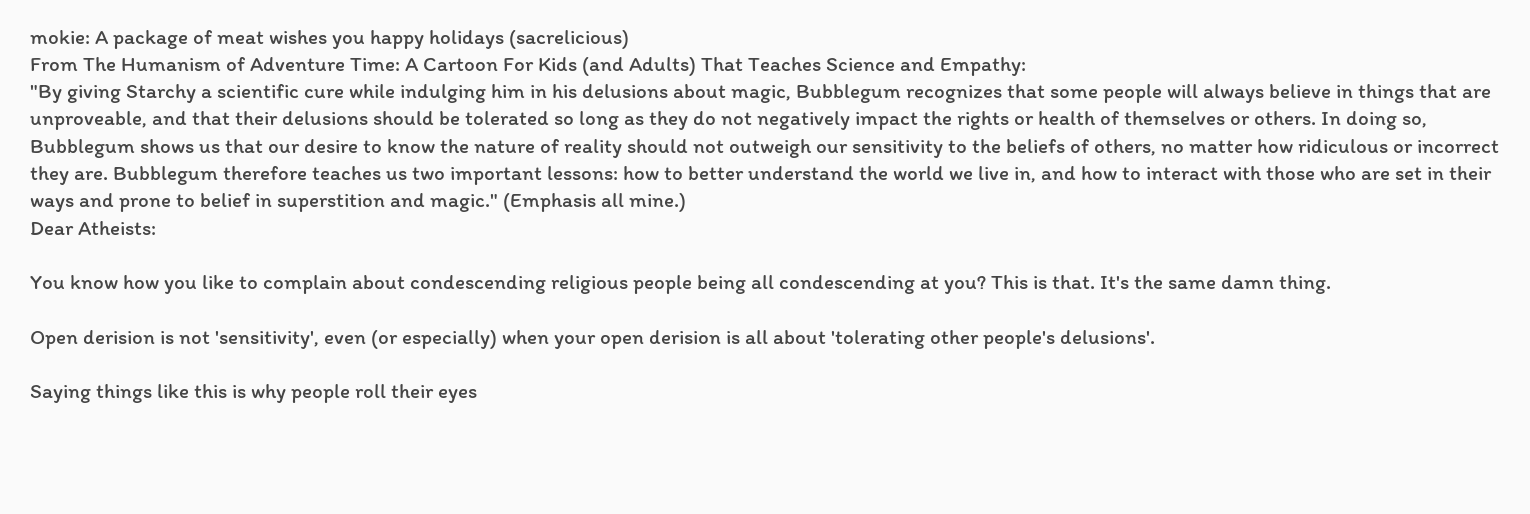mokie: A package of meat wishes you happy holidays (sacrelicious)
From The Humanism of Adventure Time: A Cartoon For Kids (and Adults) That Teaches Science and Empathy:
"By giving Starchy a scientific cure while indulging him in his delusions about magic, Bubblegum recognizes that some people will always believe in things that are unproveable, and that their delusions should be tolerated so long as they do not negatively impact the rights or health of themselves or others. In doing so, Bubblegum shows us that our desire to know the nature of reality should not outweigh our sensitivity to the beliefs of others, no matter how ridiculous or incorrect they are. Bubblegum therefore teaches us two important lessons: how to better understand the world we live in, and how to interact with those who are set in their ways and prone to belief in superstition and magic." (Emphasis all mine.)
Dear Atheists:

You know how you like to complain about condescending religious people being all condescending at you? This is that. It's the same damn thing.

Open derision is not 'sensitivity', even (or especially) when your open derision is all about 'tolerating other people's delusions'.

Saying things like this is why people roll their eyes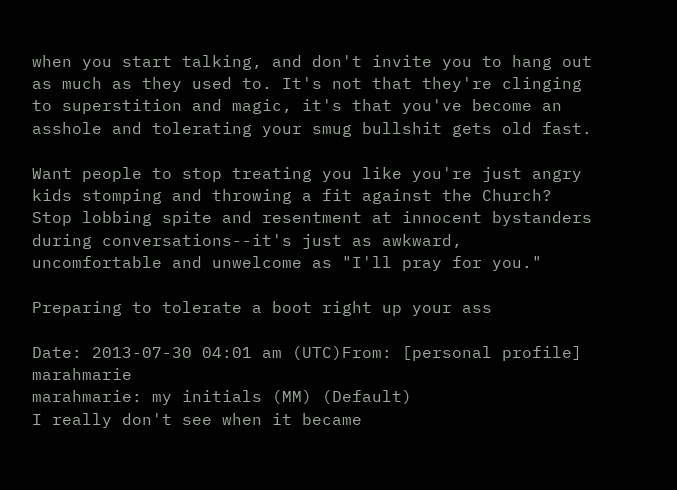when you start talking, and don't invite you to hang out as much as they used to. It's not that they're clinging to superstition and magic, it's that you've become an asshole and tolerating your smug bullshit gets old fast.

Want people to stop treating you like you're just angry kids stomping and throwing a fit against the Church? Stop lobbing spite and resentment at innocent bystanders during conversations--it's just as awkward, uncomfortable and unwelcome as "I'll pray for you."

Preparing to tolerate a boot right up your ass

Date: 2013-07-30 04:01 am (UTC)From: [personal profile] marahmarie
marahmarie: my initials (MM) (Default)
I really don't see when it became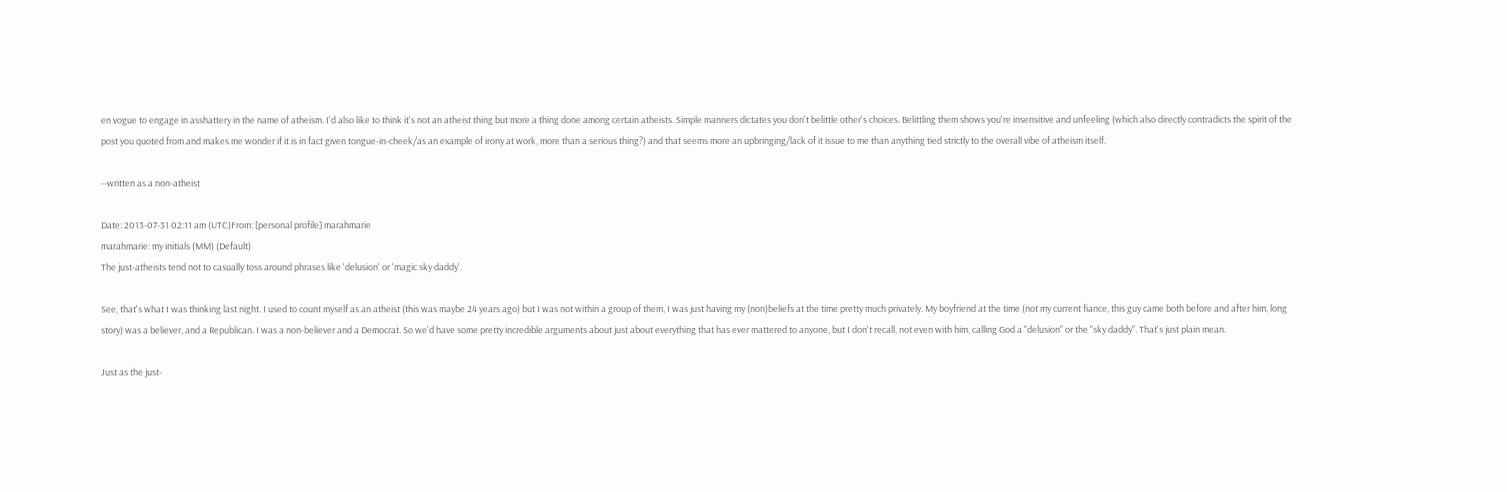en vogue to engage in asshattery in the name of atheism. I'd also like to think it's not an atheist thing but more a thing done among certain atheists. Simple manners dictates you don't belittle other's choices. Belittling them shows you're insensitive and unfeeling (which also directly contradicts the spirit of the post you quoted from and makes me wonder if it is in fact given tongue-in-cheek/as an example of irony at work, more than a serious thing?) and that seems more an upbringing/lack of it issue to me than anything tied strictly to the overall vibe of atheism itself.

--written as a non-atheist

Date: 2013-07-31 02:11 am (UTC)From: [personal profile] marahmarie
marahmarie: my initials (MM) (Default)
The just-atheists tend not to casually toss around phrases like 'delusion' or 'magic sky daddy'.

See, that's what I was thinking last night. I used to count myself as an atheist (this was maybe 24 years ago) but I was not within a group of them, I was just having my (non)beliefs at the time pretty much privately. My boyfriend at the time (not my current fiance, this guy came both before and after him, long story) was a believer, and a Republican. I was a non-believer and a Democrat. So we'd have some pretty incredible arguments about just about everything that has ever mattered to anyone, but I don't recall, not even with him, calling God a "delusion" or the "sky daddy". That's just plain mean.

Just as the just-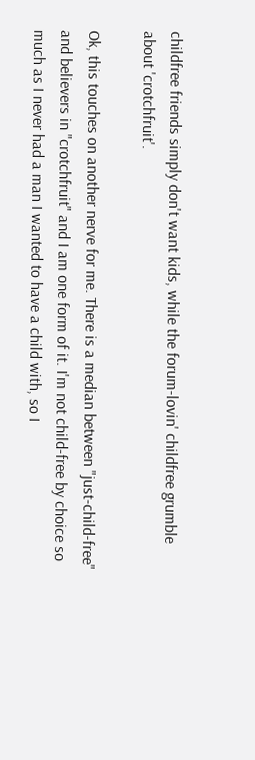childfree friends simply don't want kids, while the forum-lovin' childfree grumble about 'crotchfruit'.

Ok, this touches on another nerve for me. There is a median between "just-child-free" and believers in "crotchfruit" and I am one form of it. I'm not child-free by choice so much as I never had a man I wanted to have a child with, so I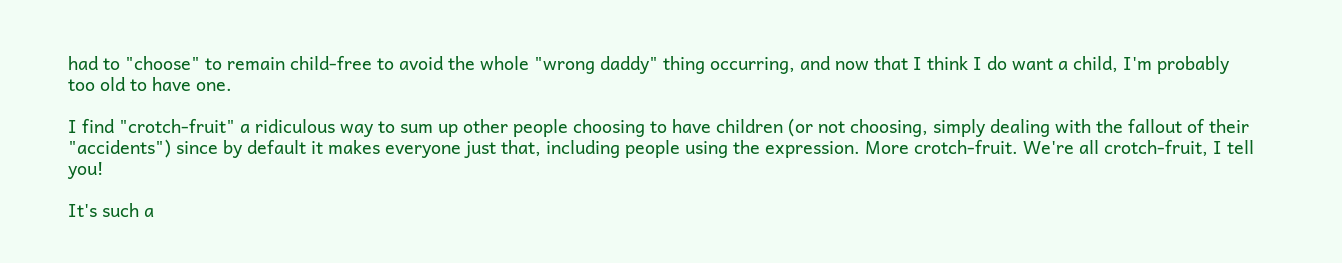had to "choose" to remain child-free to avoid the whole "wrong daddy" thing occurring, and now that I think I do want a child, I'm probably too old to have one.

I find "crotch-fruit" a ridiculous way to sum up other people choosing to have children (or not choosing, simply dealing with the fallout of their "accidents") since by default it makes everyone just that, including people using the expression. More crotch-fruit. We're all crotch-fruit, I tell you!

It's such a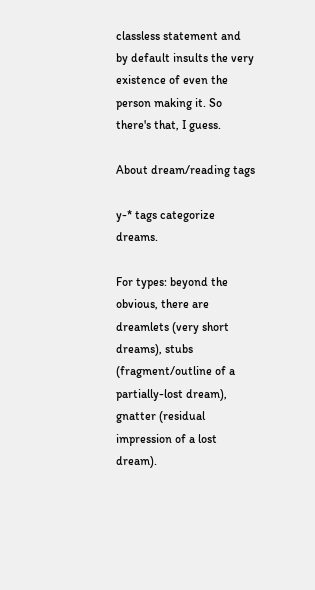classless statement and by default insults the very existence of even the person making it. So there's that, I guess.

About dream/reading tags

y-* tags categorize dreams.

For types: beyond the obvious, there are dreamlets (very short dreams), stubs (fragment/outline of a partially-lost dream), gnatter (residual impression of a lost dream).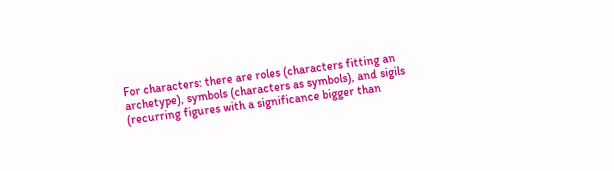For characters: there are roles (characters fitting an archetype), symbols (characters as symbols), and sigils (recurring figures with a significance bigger than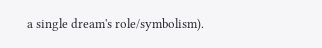a single dream's role/symbolism).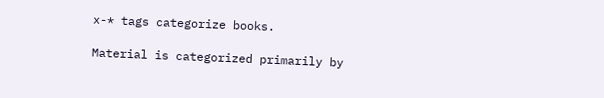x-* tags categorize books.

Material is categorized primarily by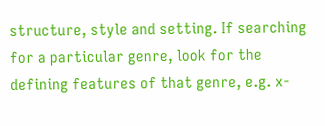structure, style and setting. If searching for a particular genre, look for the defining features of that genre, e.g. x-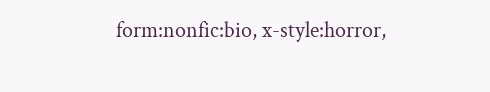form:nonfic:bio, x-style:horror,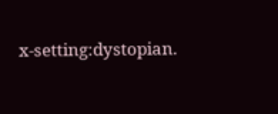x-setting:dystopian.